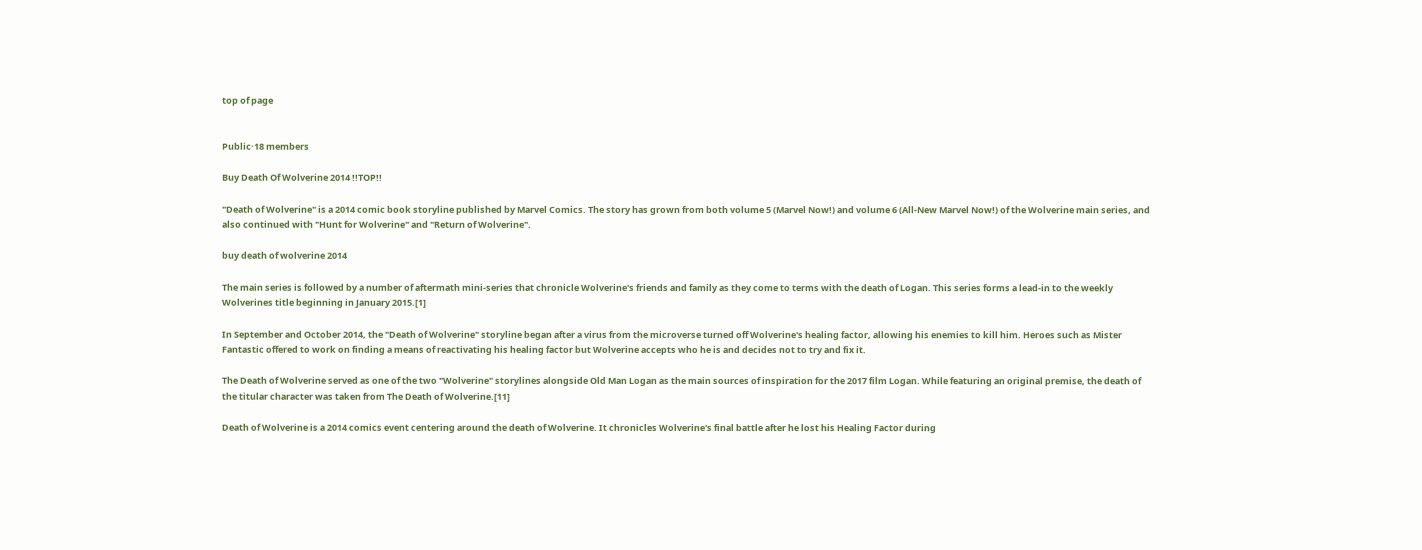top of page


Public·18 members

Buy Death Of Wolverine 2014 !!TOP!!

"Death of Wolverine" is a 2014 comic book storyline published by Marvel Comics. The story has grown from both volume 5 (Marvel Now!) and volume 6 (All-New Marvel Now!) of the Wolverine main series, and also continued with "Hunt for Wolverine" and "Return of Wolverine".

buy death of wolverine 2014

The main series is followed by a number of aftermath mini-series that chronicle Wolverine's friends and family as they come to terms with the death of Logan. This series forms a lead-in to the weekly Wolverines title beginning in January 2015.[1]

In September and October 2014, the "Death of Wolverine" storyline began after a virus from the microverse turned off Wolverine's healing factor, allowing his enemies to kill him. Heroes such as Mister Fantastic offered to work on finding a means of reactivating his healing factor but Wolverine accepts who he is and decides not to try and fix it.

The Death of Wolverine served as one of the two "Wolverine" storylines alongside Old Man Logan as the main sources of inspiration for the 2017 film Logan. While featuring an original premise, the death of the titular character was taken from The Death of Wolverine.[11]

Death of Wolverine is a 2014 comics event centering around the death of Wolverine. It chronicles Wolverine's final battle after he lost his Healing Factor during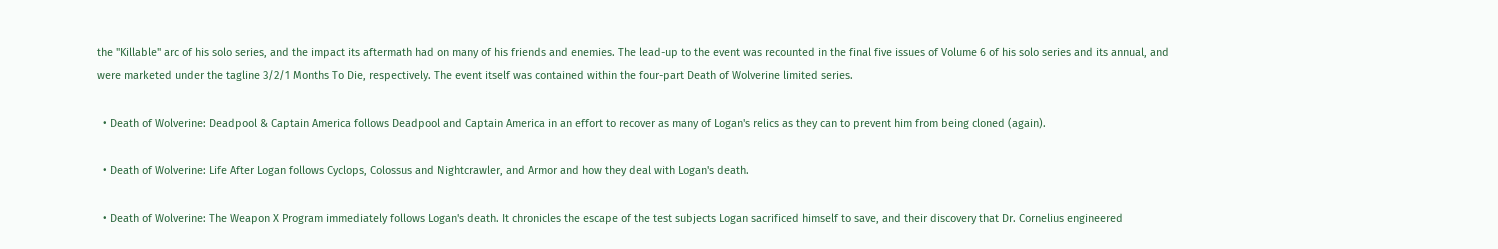the "Killable" arc of his solo series, and the impact its aftermath had on many of his friends and enemies. The lead-up to the event was recounted in the final five issues of Volume 6 of his solo series and its annual, and were marketed under the tagline 3/2/1 Months To Die, respectively. The event itself was contained within the four-part Death of Wolverine limited series.

  • Death of Wolverine: Deadpool & Captain America follows Deadpool and Captain America in an effort to recover as many of Logan's relics as they can to prevent him from being cloned (again).

  • Death of Wolverine: Life After Logan follows Cyclops, Colossus and Nightcrawler, and Armor and how they deal with Logan's death.

  • Death of Wolverine: The Weapon X Program immediately follows Logan's death. It chronicles the escape of the test subjects Logan sacrificed himself to save, and their discovery that Dr. Cornelius engineered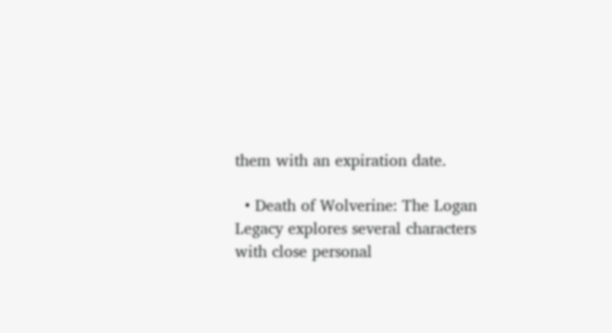them with an expiration date.

  • Death of Wolverine: The Logan Legacy explores several characters with close personal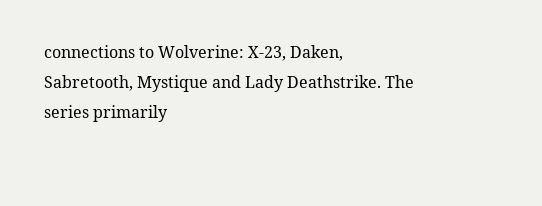connections to Wolverine: X-23, Daken, Sabretooth, Mystique and Lady Deathstrike. The series primarily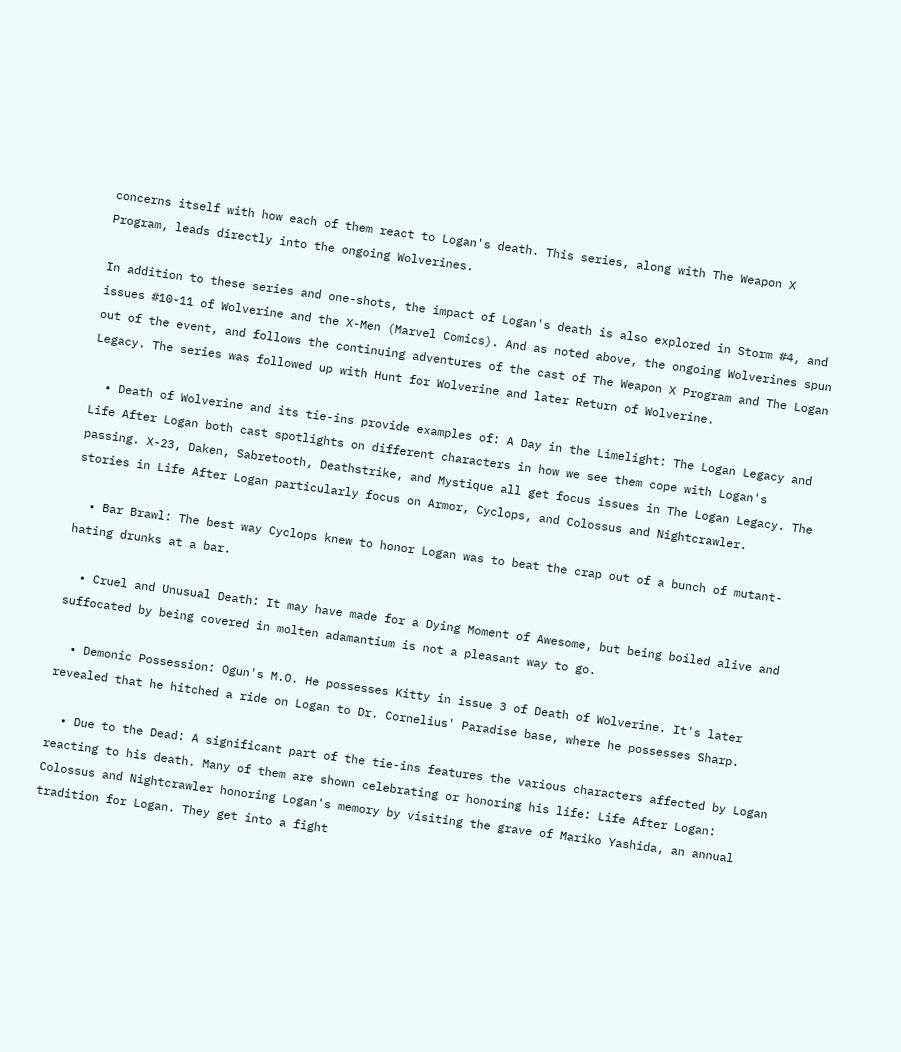concerns itself with how each of them react to Logan's death. This series, along with The Weapon X Program, leads directly into the ongoing Wolverines.

In addition to these series and one-shots, the impact of Logan's death is also explored in Storm #4, and issues #10-11 of Wolverine and the X-Men (Marvel Comics). And as noted above, the ongoing Wolverines spun out of the event, and follows the continuing adventures of the cast of The Weapon X Program and The Logan Legacy. The series was followed up with Hunt for Wolverine and later Return of Wolverine.

  • Death of Wolverine and its tie-ins provide examples of: A Day in the Limelight: The Logan Legacy and Life After Logan both cast spotlights on different characters in how we see them cope with Logan's passing. X-23, Daken, Sabretooth, Deathstrike, and Mystique all get focus issues in The Logan Legacy. The stories in Life After Logan particularly focus on Armor, Cyclops, and Colossus and Nightcrawler.

  • Bar Brawl: The best way Cyclops knew to honor Logan was to beat the crap out of a bunch of mutant-hating drunks at a bar.

  • Cruel and Unusual Death: It may have made for a Dying Moment of Awesome, but being boiled alive and suffocated by being covered in molten adamantium is not a pleasant way to go.

  • Demonic Possession: Ogun's M.O. He possesses Kitty in issue 3 of Death of Wolverine. It's later revealed that he hitched a ride on Logan to Dr. Cornelius' Paradise base, where he possesses Sharp.

  • Due to the Dead: A significant part of the tie-ins features the various characters affected by Logan reacting to his death. Many of them are shown celebrating or honoring his life: Life After Logan: Colossus and Nightcrawler honoring Logan's memory by visiting the grave of Mariko Yashida, an annual tradition for Logan. They get into a fight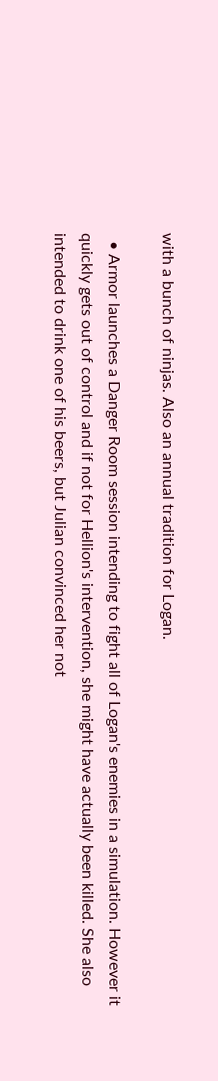with a bunch of ninjas. Also an annual tradition for Logan.

  • Armor launches a Danger Room session intending to fight all of Logan's enemies in a simulation. However it quickly gets out of control and if not for Hellion's intervention, she might have actually been killed. She also intended to drink one of his beers, but Julian convinced her not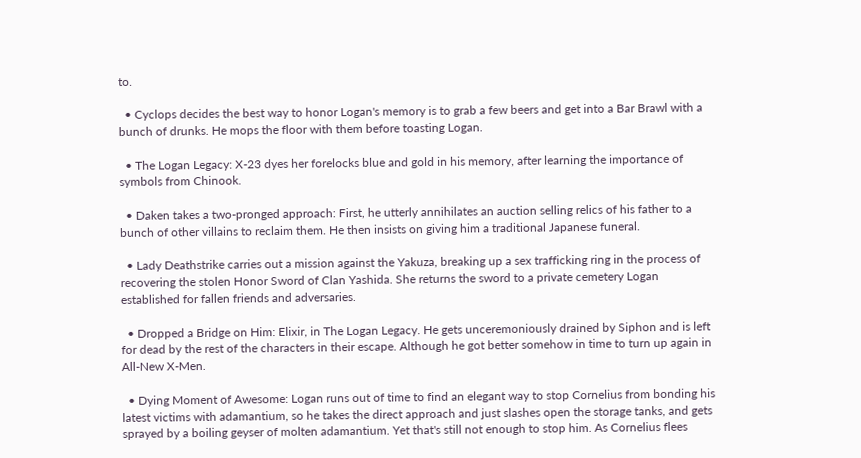to.

  • Cyclops decides the best way to honor Logan's memory is to grab a few beers and get into a Bar Brawl with a bunch of drunks. He mops the floor with them before toasting Logan.

  • The Logan Legacy: X-23 dyes her forelocks blue and gold in his memory, after learning the importance of symbols from Chinook.

  • Daken takes a two-pronged approach: First, he utterly annihilates an auction selling relics of his father to a bunch of other villains to reclaim them. He then insists on giving him a traditional Japanese funeral.

  • Lady Deathstrike carries out a mission against the Yakuza, breaking up a sex trafficking ring in the process of recovering the stolen Honor Sword of Clan Yashida. She returns the sword to a private cemetery Logan established for fallen friends and adversaries.

  • Dropped a Bridge on Him: Elixir, in The Logan Legacy. He gets unceremoniously drained by Siphon and is left for dead by the rest of the characters in their escape. Although he got better somehow in time to turn up again in All-New X-Men.

  • Dying Moment of Awesome: Logan runs out of time to find an elegant way to stop Cornelius from bonding his latest victims with adamantium, so he takes the direct approach and just slashes open the storage tanks, and gets sprayed by a boiling geyser of molten adamantium. Yet that's still not enough to stop him. As Cornelius flees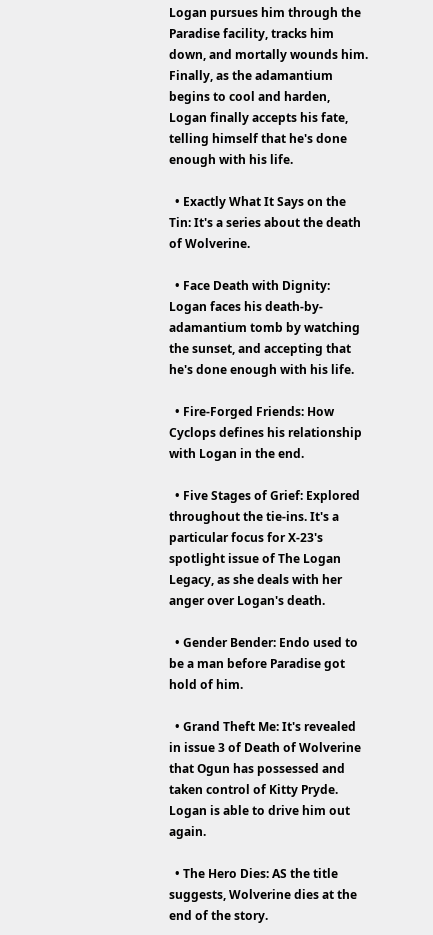Logan pursues him through the Paradise facility, tracks him down, and mortally wounds him. Finally, as the adamantium begins to cool and harden, Logan finally accepts his fate, telling himself that he's done enough with his life.

  • Exactly What It Says on the Tin: It's a series about the death of Wolverine.

  • Face Death with Dignity: Logan faces his death-by-adamantium tomb by watching the sunset, and accepting that he's done enough with his life.

  • Fire-Forged Friends: How Cyclops defines his relationship with Logan in the end.

  • Five Stages of Grief: Explored throughout the tie-ins. It's a particular focus for X-23's spotlight issue of The Logan Legacy, as she deals with her anger over Logan's death.

  • Gender Bender: Endo used to be a man before Paradise got hold of him.

  • Grand Theft Me: It's revealed in issue 3 of Death of Wolverine that Ogun has possessed and taken control of Kitty Pryde. Logan is able to drive him out again.

  • The Hero Dies: AS the title suggests, Wolverine dies at the end of the story.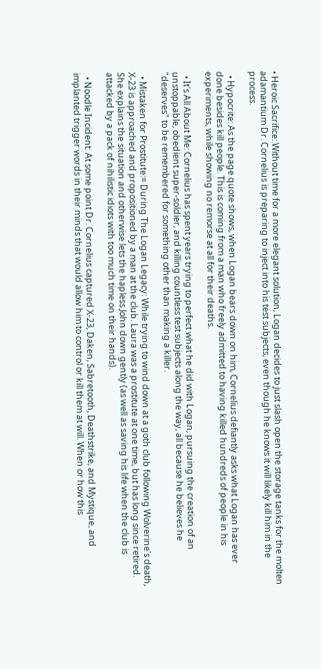• Heroic Sacrifice: Without time for a more elegant solution, Logan decides to just slash open the storage tanks for the molten adamantium Dr. Cornelius is preparing to inject into his test subjects, even though he knows it will likely kill him in the process.

  • Hypocrite: As the page quote shows, when Logan bears down on him, Cornelius defiantly asks what Logan has ever done besides kill people. This is coming from a man who freely admitted to having killed hundreds of people in his experiments, while showing no remorse at all for their deaths.

  • It's All About Me: Cornelius has spent years trying to perfect what he did with Logan, pursuing the creation of an unstoppable, obedient super-soldier, and killing countless test subjects along the way, all because he believes he "deserves" to be remembered for something other than making a killer.

  • Mistaken for Prostitute:= During The Logan Legacy: While trying to wind down at a goth club following Wolverine's death, X-23 is approached and propositioned by a man at the club. Laura was a prostitute at one time, but has long since retired. She explains the situation and otherwise lets the hapless John down gently (as well as saving his life when the club is attacked by a pack of nihilistic idiots with too much time on their hands).

  • Noodle Incident: At some point Dr. Cornelius captured X-23, Daken, Sabretooth, Deathstrike, and Mystique, and implanted trigger words in their minds that would allow him to control or kill them at will. When or how this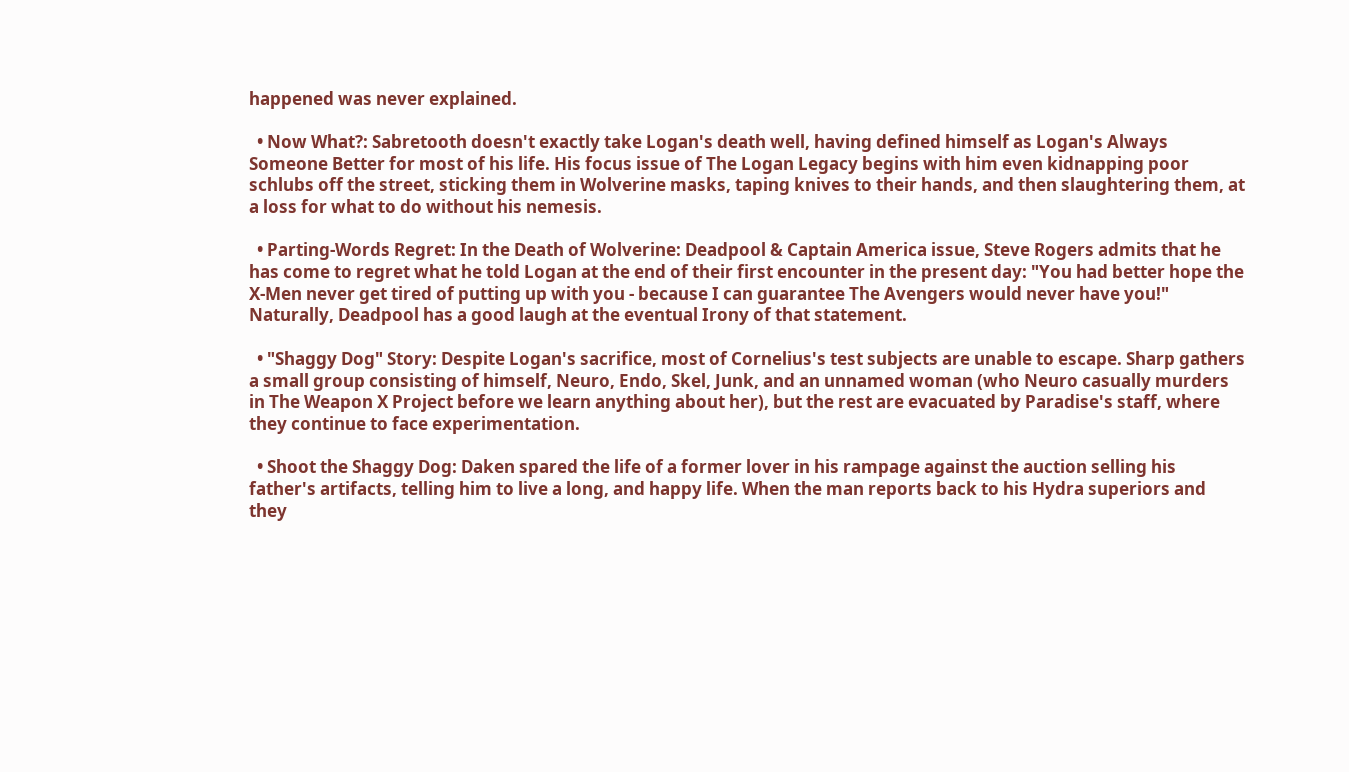happened was never explained.

  • Now What?: Sabretooth doesn't exactly take Logan's death well, having defined himself as Logan's Always Someone Better for most of his life. His focus issue of The Logan Legacy begins with him even kidnapping poor schlubs off the street, sticking them in Wolverine masks, taping knives to their hands, and then slaughtering them, at a loss for what to do without his nemesis.

  • Parting-Words Regret: In the Death of Wolverine: Deadpool & Captain America issue, Steve Rogers admits that he has come to regret what he told Logan at the end of their first encounter in the present day: "You had better hope the X-Men never get tired of putting up with you - because I can guarantee The Avengers would never have you!" Naturally, Deadpool has a good laugh at the eventual Irony of that statement.

  • "Shaggy Dog" Story: Despite Logan's sacrifice, most of Cornelius's test subjects are unable to escape. Sharp gathers a small group consisting of himself, Neuro, Endo, Skel, Junk, and an unnamed woman (who Neuro casually murders in The Weapon X Project before we learn anything about her), but the rest are evacuated by Paradise's staff, where they continue to face experimentation.

  • Shoot the Shaggy Dog: Daken spared the life of a former lover in his rampage against the auction selling his father's artifacts, telling him to live a long, and happy life. When the man reports back to his Hydra superiors and they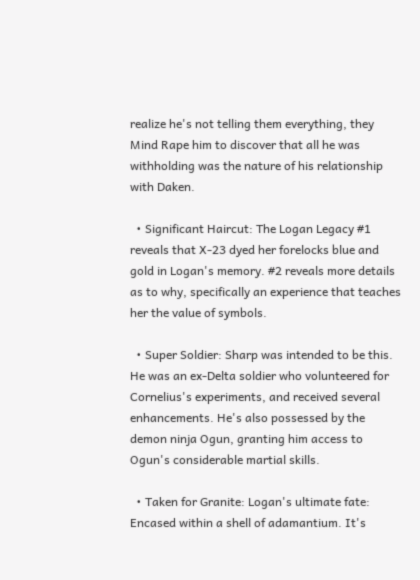realize he's not telling them everything, they Mind Rape him to discover that all he was withholding was the nature of his relationship with Daken.

  • Significant Haircut: The Logan Legacy #1 reveals that X-23 dyed her forelocks blue and gold in Logan's memory. #2 reveals more details as to why, specifically an experience that teaches her the value of symbols.

  • Super Soldier: Sharp was intended to be this. He was an ex-Delta soldier who volunteered for Cornelius's experiments, and received several enhancements. He's also possessed by the demon ninja Ogun, granting him access to Ogun's considerable martial skills.

  • Taken for Granite: Logan's ultimate fate: Encased within a shell of adamantium. It's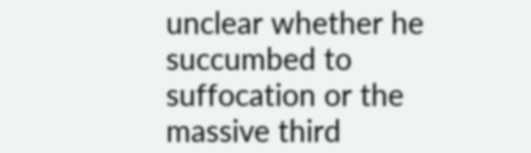unclear whether he succumbed to suffocation or the massive third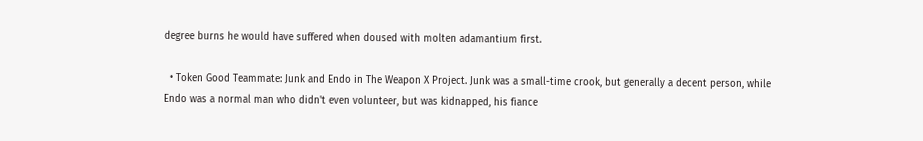degree burns he would have suffered when doused with molten adamantium first.

  • Token Good Teammate: Junk and Endo in The Weapon X Project. Junk was a small-time crook, but generally a decent person, while Endo was a normal man who didn't even volunteer, but was kidnapped, his fiance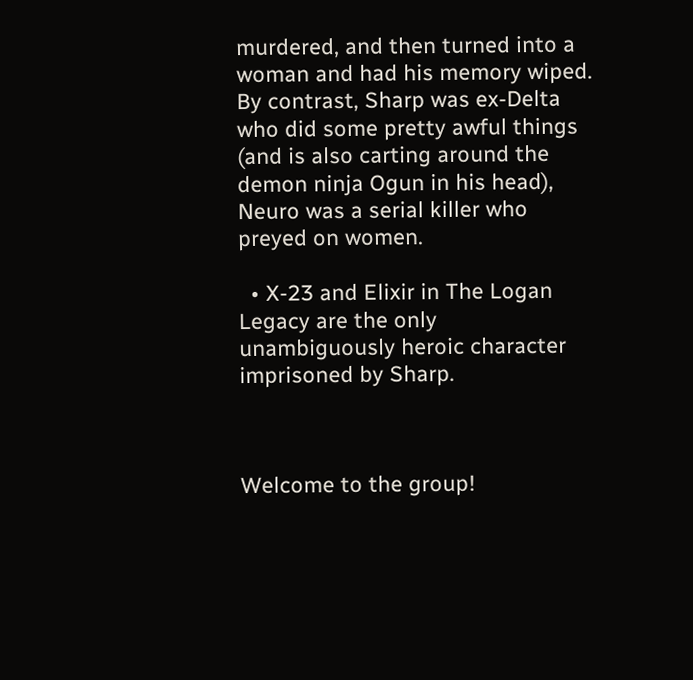murdered, and then turned into a woman and had his memory wiped. By contrast, Sharp was ex-Delta who did some pretty awful things (and is also carting around the demon ninja Ogun in his head), Neuro was a serial killer who preyed on women.

  • X-23 and Elixir in The Logan Legacy are the only unambiguously heroic character imprisoned by Sharp.



Welcome to the group!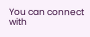You can connect with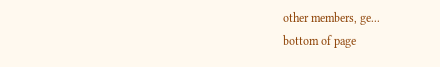other members, ge...
bottom of page